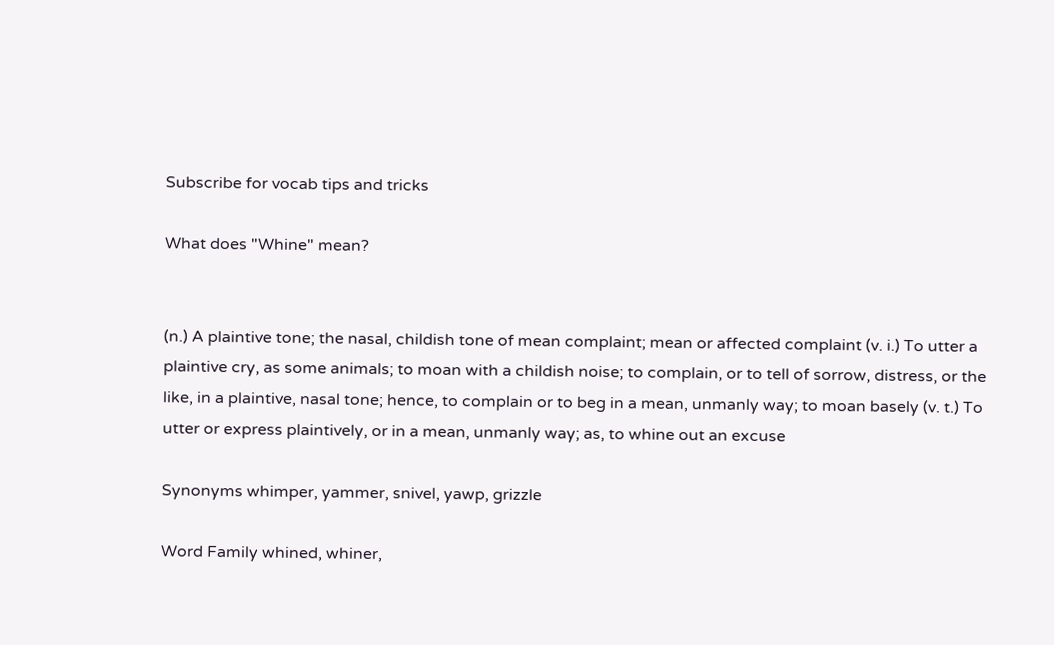Subscribe for vocab tips and tricks

What does "Whine" mean?


(n.) A plaintive tone; the nasal, childish tone of mean complaint; mean or affected complaint (v. i.) To utter a plaintive cry, as some animals; to moan with a childish noise; to complain, or to tell of sorrow, distress, or the like, in a plaintive, nasal tone; hence, to complain or to beg in a mean, unmanly way; to moan basely (v. t.) To utter or express plaintively, or in a mean, unmanly way; as, to whine out an excuse

Synonyms whimper, yammer, snivel, yawp, grizzle

Word Family whined, whiner,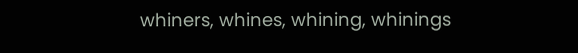whiners, whines, whining, whinings